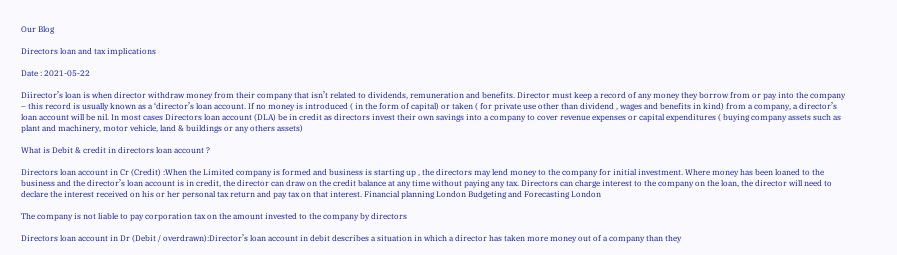Our Blog

Directors loan and tax implications

Date : 2021-05-22

Diirector’s loan is when director withdraw money from their company that isn’t related to dividends, remuneration and benefits. Director must keep a record of any money they borrow from or pay into the company – this record is usually known as a ‘director’s loan account. If no money is introduced ( in the form of capital) or taken ( for private use other than dividend , wages and benefits in kind) from a company, a director’s loan account will be nil. In most cases Directors loan account (DLA) be in credit as directors invest their own savings into a company to cover revenue expenses or capital expenditures ( buying company assets such as plant and machinery, motor vehicle, land & buildings or any others assets)

What is Debit & credit in directors loan account ?

Directors loan account in Cr (Credit) :When the Limited company is formed and business is starting up , the directors may lend money to the company for initial investment. Where money has been loaned to the business and the director’s loan account is in credit, the director can draw on the credit balance at any time without paying any tax. Directors can charge interest to the company on the loan, the director will need to declare the interest received on his or her personal tax return and pay tax on that interest. Financial planning London Budgeting and Forecasting London

The company is not liable to pay corporation tax on the amount invested to the company by directors

Directors loan account in Dr (Debit / overdrawn):Director’s loan account in debit describes a situation in which a director has taken more money out of a company than they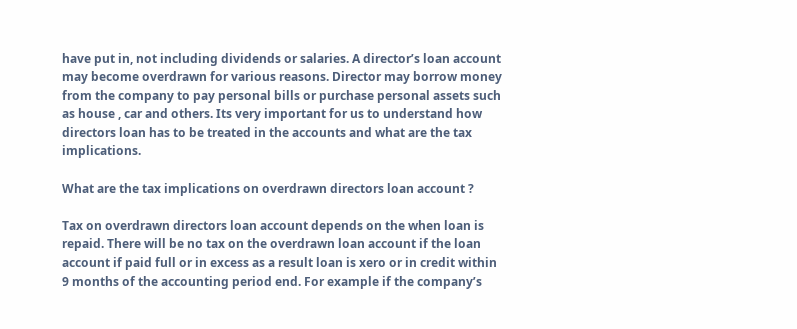have put in, not including dividends or salaries. A director’s loan account may become overdrawn for various reasons. Director may borrow money from the company to pay personal bills or purchase personal assets such as house , car and others. Its very important for us to understand how directors loan has to be treated in the accounts and what are the tax implications.

What are the tax implications on overdrawn directors loan account ?

Tax on overdrawn directors loan account depends on the when loan is repaid. There will be no tax on the overdrawn loan account if the loan account if paid full or in excess as a result loan is xero or in credit within 9 months of the accounting period end. For example if the company’s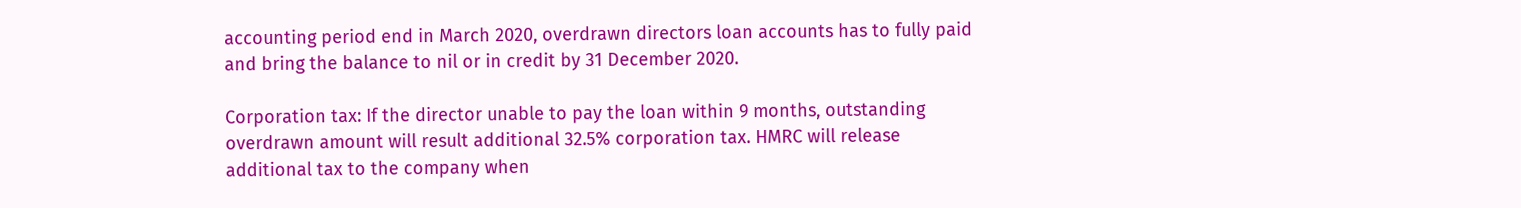accounting period end in March 2020, overdrawn directors loan accounts has to fully paid and bring the balance to nil or in credit by 31 December 2020.

Corporation tax: If the director unable to pay the loan within 9 months, outstanding overdrawn amount will result additional 32.5% corporation tax. HMRC will release additional tax to the company when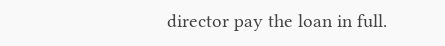director pay the loan in full.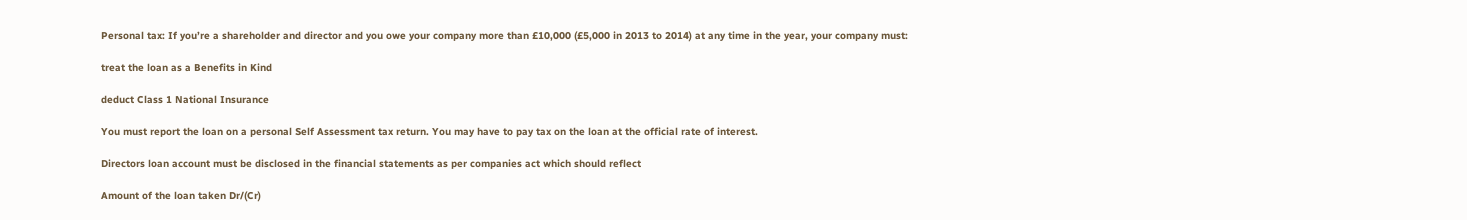Personal tax: If you’re a shareholder and director and you owe your company more than £10,000 (£5,000 in 2013 to 2014) at any time in the year, your company must:

treat the loan as a Benefits in Kind

deduct Class 1 National Insurance

You must report the loan on a personal Self Assessment tax return. You may have to pay tax on the loan at the official rate of interest.

Directors loan account must be disclosed in the financial statements as per companies act which should reflect

Amount of the loan taken Dr/(Cr)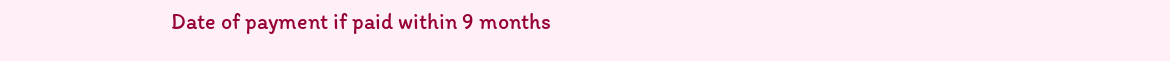Date of payment if paid within 9 months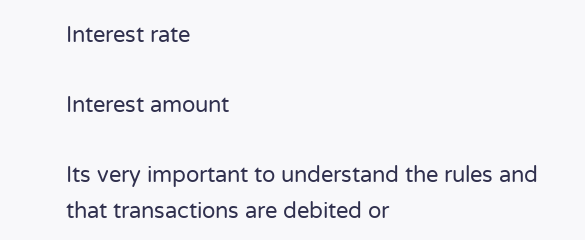Interest rate

Interest amount

Its very important to understand the rules and that transactions are debited or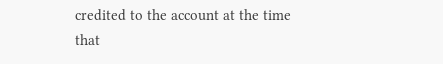credited to the account at the time that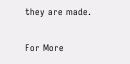they are made.

For More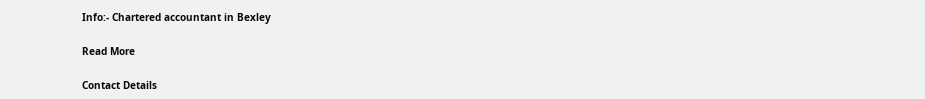Info:- Chartered accountant in Bexley

Read More

Contact Details